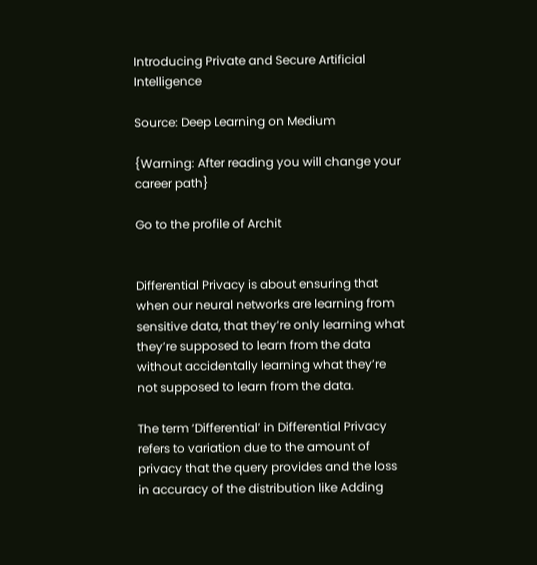Introducing Private and Secure Artificial Intelligence

Source: Deep Learning on Medium

{Warning: After reading you will change your career path}

Go to the profile of Archit


Differential Privacy is about ensuring that when our neural networks are learning from sensitive data, that they’re only learning what they’re supposed to learn from the data without accidentally learning what they’re not supposed to learn from the data.

The term ‘Differential’ in Differential Privacy refers to variation due to the amount of privacy that the query provides and the loss in accuracy of the distribution like Adding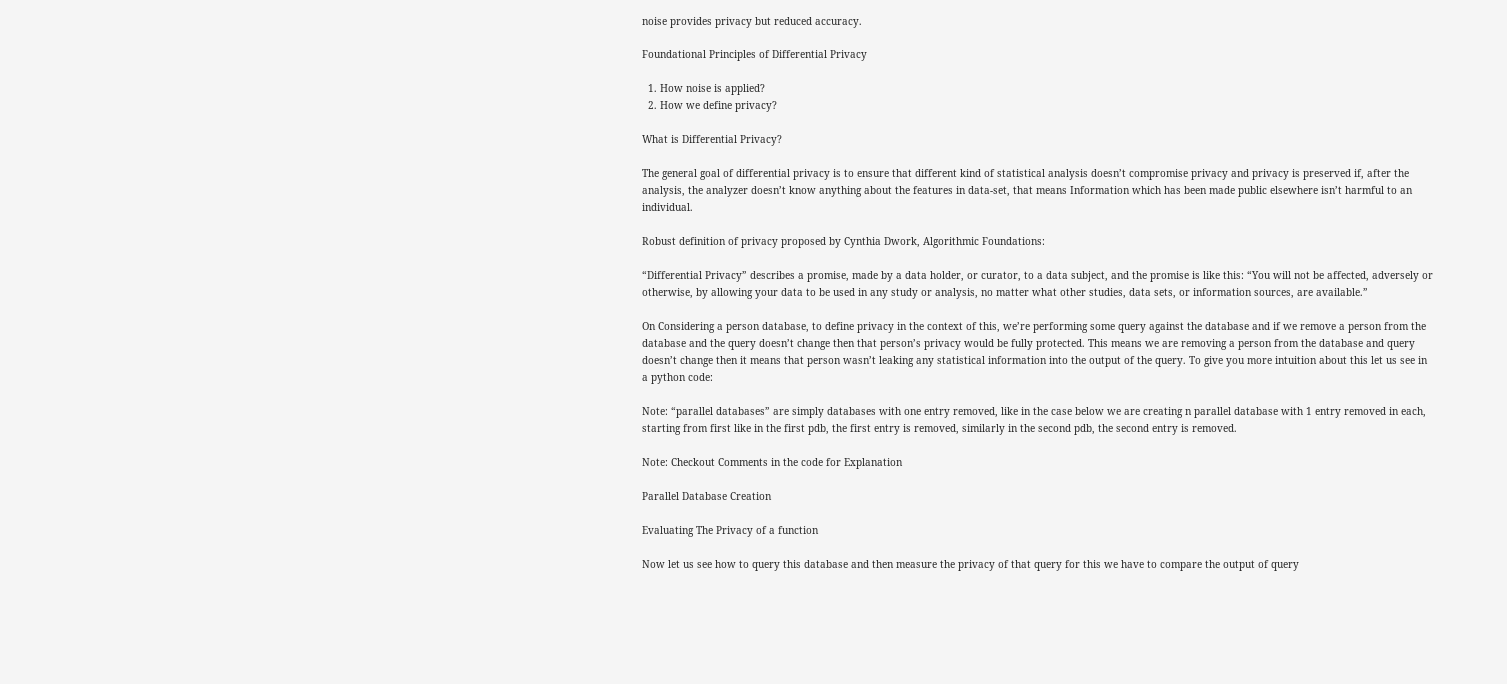noise provides privacy but reduced accuracy.

Foundational Principles of Differential Privacy

  1. How noise is applied?
  2. How we define privacy?

What is Differential Privacy?

The general goal of differential privacy is to ensure that different kind of statistical analysis doesn’t compromise privacy and privacy is preserved if, after the analysis, the analyzer doesn’t know anything about the features in data-set, that means Information which has been made public elsewhere isn’t harmful to an individual.

Robust definition of privacy proposed by Cynthia Dwork, Algorithmic Foundations:

“Differential Privacy” describes a promise, made by a data holder, or curator, to a data subject, and the promise is like this: “You will not be affected, adversely or otherwise, by allowing your data to be used in any study or analysis, no matter what other studies, data sets, or information sources, are available.”

On Considering a person database, to define privacy in the context of this, we’re performing some query against the database and if we remove a person from the database and the query doesn’t change then that person’s privacy would be fully protected. This means we are removing a person from the database and query doesn’t change then it means that person wasn’t leaking any statistical information into the output of the query. To give you more intuition about this let us see in a python code:

Note: “parallel databases” are simply databases with one entry removed, like in the case below we are creating n parallel database with 1 entry removed in each, starting from first like in the first pdb, the first entry is removed, similarly in the second pdb, the second entry is removed.

Note: Checkout Comments in the code for Explanation

Parallel Database Creation

Evaluating The Privacy of a function

Now let us see how to query this database and then measure the privacy of that query for this we have to compare the output of query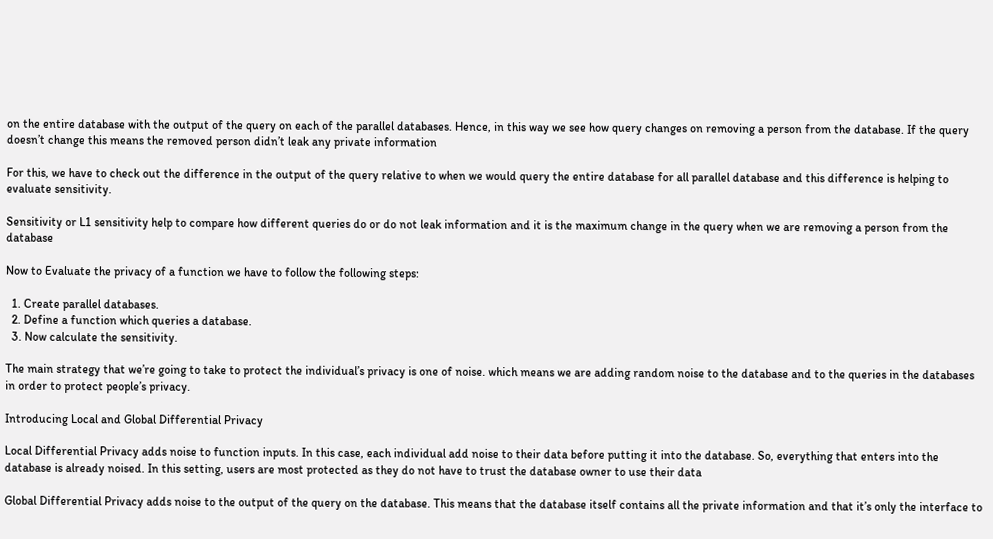on the entire database with the output of the query on each of the parallel databases. Hence, in this way we see how query changes on removing a person from the database. If the query doesn’t change this means the removed person didn’t leak any private information

For this, we have to check out the difference in the output of the query relative to when we would query the entire database for all parallel database and this difference is helping to evaluate sensitivity.

Sensitivity or L1 sensitivity help to compare how different queries do or do not leak information and it is the maximum change in the query when we are removing a person from the database

Now to Evaluate the privacy of a function we have to follow the following steps:

  1. Create parallel databases.
  2. Define a function which queries a database.
  3. Now calculate the sensitivity.

The main strategy that we’re going to take to protect the individual’s privacy is one of noise. which means we are adding random noise to the database and to the queries in the databases in order to protect people’s privacy.

Introducing Local and Global Differential Privacy

Local Differential Privacy adds noise to function inputs. In this case, each individual add noise to their data before putting it into the database. So, everything that enters into the database is already noised. In this setting, users are most protected as they do not have to trust the database owner to use their data

Global Differential Privacy adds noise to the output of the query on the database. This means that the database itself contains all the private information and that it’s only the interface to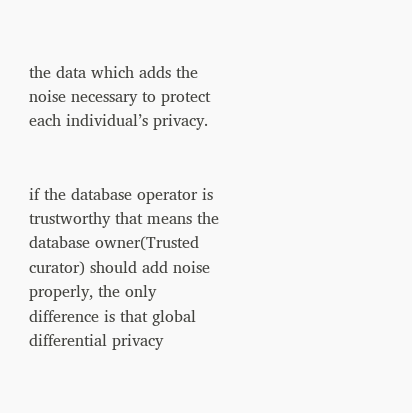the data which adds the noise necessary to protect each individual’s privacy.


if the database operator is trustworthy that means the database owner(Trusted curator) should add noise properly, the only difference is that global differential privacy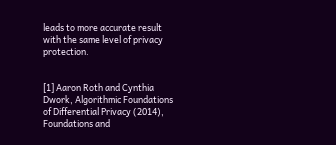leads to more accurate result with the same level of privacy protection.


[1] Aaron Roth and Cynthia Dwork, Algorithmic Foundations of Differential Privacy (2014), Foundations and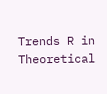Trends R in Theoretical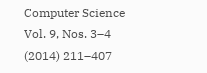Computer Science Vol. 9, Nos. 3–4 (2014) 211–407